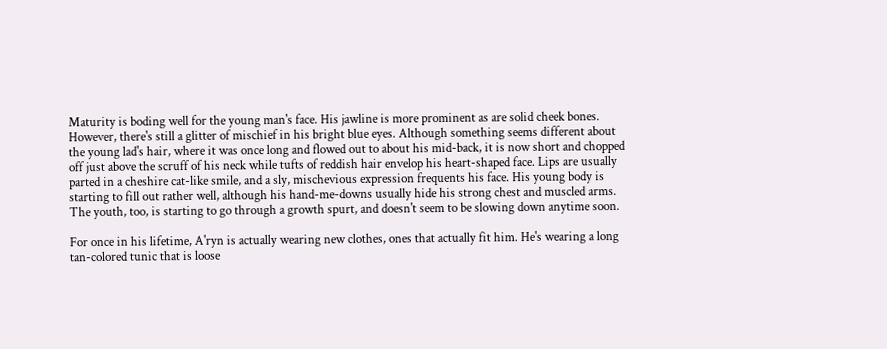Maturity is boding well for the young man's face. His jawline is more prominent as are solid cheek bones. However, there's still a glitter of mischief in his bright blue eyes. Although something seems different about the young lad's hair, where it was once long and flowed out to about his mid-back, it is now short and chopped off just above the scruff of his neck while tufts of reddish hair envelop his heart-shaped face. Lips are usually parted in a cheshire cat-like smile, and a sly, mischevious expression frequents his face. His young body is starting to fill out rather well, although his hand-me-downs usually hide his strong chest and muscled arms. The youth, too, is starting to go through a growth spurt, and doesn't seem to be slowing down anytime soon.

For once in his lifetime, A'ryn is actually wearing new clothes, ones that actually fit him. He's wearing a long tan-colored tunic that is loose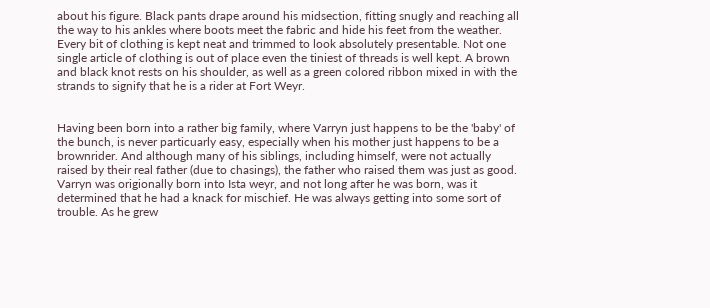about his figure. Black pants drape around his midsection, fitting snugly and reaching all the way to his ankles where boots meet the fabric and hide his feet from the weather. Every bit of clothing is kept neat and trimmed to look absolutely presentable. Not one single article of clothing is out of place even the tiniest of threads is well kept. A brown and black knot rests on his shoulder, as well as a green colored ribbon mixed in with the strands to signify that he is a rider at Fort Weyr.


Having been born into a rather big family, where Varryn just happens to be the 'baby' of the bunch, is never particuarly easy, especially when his mother just happens to be a brownrider. And although many of his siblings, including himself, were not actually raised by their real father (due to chasings), the father who raised them was just as good. Varryn was origionally born into Ista weyr, and not long after he was born, was it determined that he had a knack for mischief. He was always getting into some sort of trouble. As he grew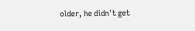older, he didn't get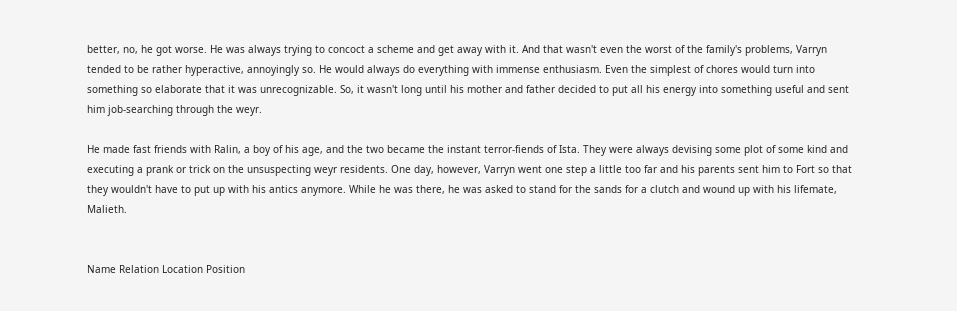better, no, he got worse. He was always trying to concoct a scheme and get away with it. And that wasn't even the worst of the family's problems, Varryn tended to be rather hyperactive, annoyingly so. He would always do everything with immense enthusiasm. Even the simplest of chores would turn into something so elaborate that it was unrecognizable. So, it wasn't long until his mother and father decided to put all his energy into something useful and sent him job-searching through the weyr.

He made fast friends with Ralin, a boy of his age, and the two became the instant terror-fiends of Ista. They were always devising some plot of some kind and executing a prank or trick on the unsuspecting weyr residents. One day, however, Varryn went one step a little too far and his parents sent him to Fort so that they wouldn't have to put up with his antics anymore. While he was there, he was asked to stand for the sands for a clutch and wound up with his lifemate, Malieth.


Name Relation Location Position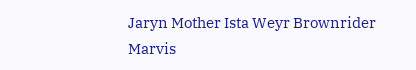Jaryn Mother Ista Weyr Brownrider
Marvis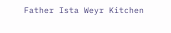Father Ista Weyr Kitchen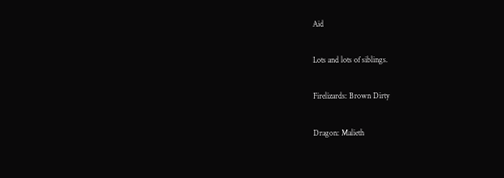Aid

Lots and lots of siblings.

Firelizards: Brown Dirty

Dragon: Malieth